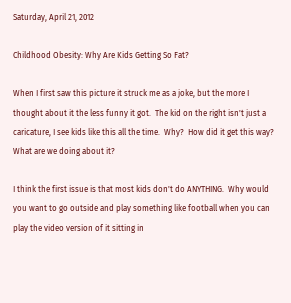Saturday, April 21, 2012

Childhood Obesity: Why Are Kids Getting So Fat?

When I first saw this picture it struck me as a joke, but the more I thought about it the less funny it got.  The kid on the right isn't just a caricature, I see kids like this all the time.  Why?  How did it get this way?  What are we doing about it?

I think the first issue is that most kids don't do ANYTHING.  Why would you want to go outside and play something like football when you can play the video version of it sitting in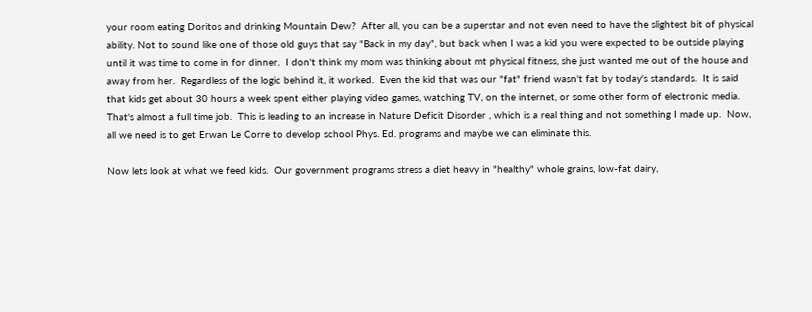your room eating Doritos and drinking Mountain Dew?  After all, you can be a superstar and not even need to have the slightest bit of physical ability. Not to sound like one of those old guys that say "Back in my day", but back when I was a kid you were expected to be outside playing until it was time to come in for dinner.  I don't think my mom was thinking about mt physical fitness, she just wanted me out of the house and away from her.  Regardless of the logic behind it, it worked.  Even the kid that was our "fat" friend wasn't fat by today's standards.  It is said that kids get about 30 hours a week spent either playing video games, watching TV, on the internet, or some other form of electronic media.  That's almost a full time job.  This is leading to an increase in Nature Deficit Disorder , which is a real thing and not something I made up.  Now, all we need is to get Erwan Le Corre to develop school Phys. Ed. programs and maybe we can eliminate this.

Now lets look at what we feed kids.  Our government programs stress a diet heavy in "healthy" whole grains, low-fat dairy,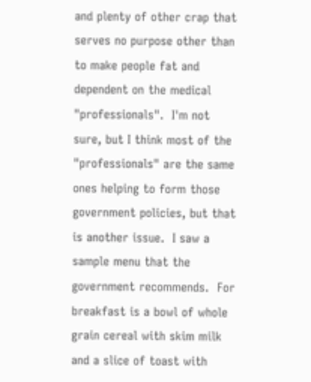and plenty of other crap that serves no purpose other than to make people fat and dependent on the medical "professionals".  I'm not sure, but I think most of the "professionals" are the same ones helping to form those government policies, but that is another issue.  I saw a sample menu that the government recommends.  For breakfast is a bowl of whole grain cereal with skim milk and a slice of toast with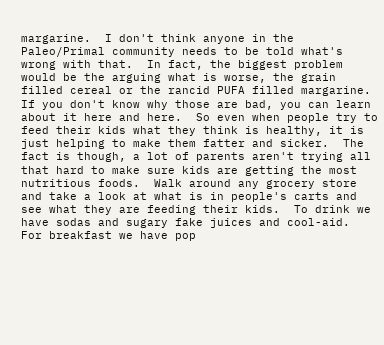margarine.  I don't think anyone in the Paleo/Primal community needs to be told what's wrong with that.  In fact, the biggest problem would be the arguing what is worse, the grain filled cereal or the rancid PUFA filled margarine.  If you don't know why those are bad, you can learn about it here and here.  So even when people try to feed their kids what they think is healthy, it is just helping to make them fatter and sicker.  The fact is though, a lot of parents aren't trying all that hard to make sure kids are getting the most nutritious foods.  Walk around any grocery store and take a look at what is in people's carts and see what they are feeding their kids.  To drink we have sodas and sugary fake juices and cool-aid.  For breakfast we have pop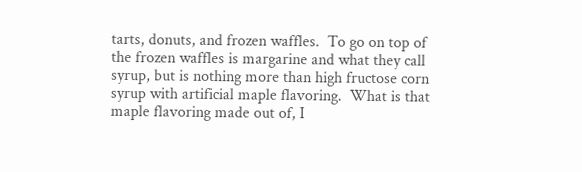tarts, donuts, and frozen waffles.  To go on top of the frozen waffles is margarine and what they call syrup, but is nothing more than high fructose corn syrup with artificial maple flavoring.  What is that maple flavoring made out of, I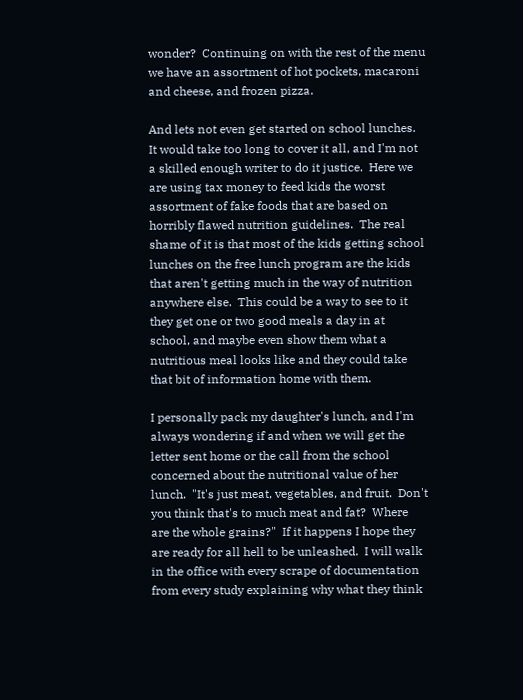wonder?  Continuing on with the rest of the menu we have an assortment of hot pockets, macaroni and cheese, and frozen pizza.

And lets not even get started on school lunches.  It would take too long to cover it all, and I'm not a skilled enough writer to do it justice.  Here we are using tax money to feed kids the worst assortment of fake foods that are based on horribly flawed nutrition guidelines.  The real shame of it is that most of the kids getting school lunches on the free lunch program are the kids that aren't getting much in the way of nutrition anywhere else.  This could be a way to see to it they get one or two good meals a day in at school, and maybe even show them what a nutritious meal looks like and they could take that bit of information home with them.

I personally pack my daughter's lunch, and I'm always wondering if and when we will get the letter sent home or the call from the school concerned about the nutritional value of her lunch.  "It's just meat, vegetables, and fruit.  Don't you think that's to much meat and fat?  Where are the whole grains?"  If it happens I hope they are ready for all hell to be unleashed.  I will walk in the office with every scrape of documentation from every study explaining why what they think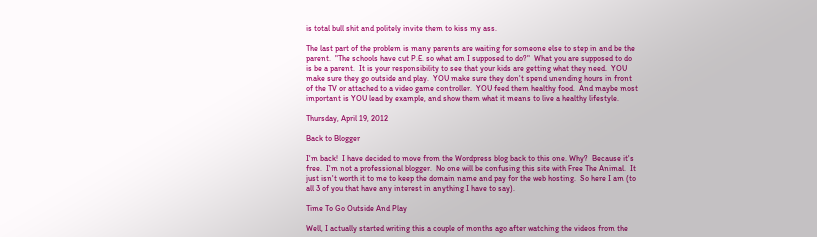is total bull shit and politely invite them to kiss my ass.

The last part of the problem is many parents are waiting for someone else to step in and be the parent.  "The schools have cut P.E. so what am I supposed to do?"  What you are supposed to do is be a parent.  It is your responsibility to see that your kids are getting what they need.  YOU make sure they go outside and play.  YOU make sure they don't spend unending hours in front of the TV or attached to a video game controller.  YOU feed them healthy food.  And maybe most important is YOU lead by example, and show them what it means to live a healthy lifestyle.

Thursday, April 19, 2012

Back to Blogger

I'm back!  I have decided to move from the Wordpress blog back to this one. Why?  Because it's free.  I'm not a professional blogger.  No one will be confusing this site with Free The Animal.  It just isn't worth it to me to keep the domain name and pay for the web hosting.  So here I am (to all 3 of you that have any interest in anything I have to say).

Time To Go Outside And Play

Well, I actually started writing this a couple of months ago after watching the videos from the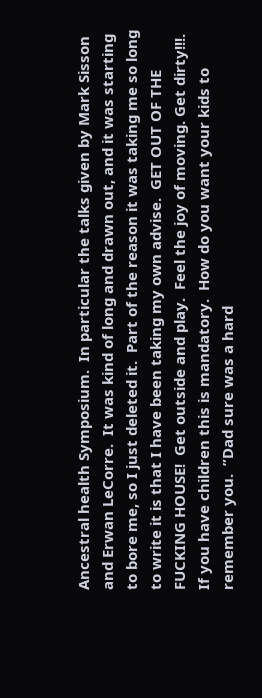Ancestral health Symposium.  In particular the talks given by Mark Sisson and Erwan LeCorre.  It was kind of long and drawn out, and it was starting to bore me, so I just deleted it.  Part of the reason it was taking me so long to write it is that I have been taking my own advise.  GET OUT OF THE FUCKING HOUSE!  Get outside and play.  Feel the joy of moving. Get dirty!!!. If you have children this is mandatory.  How do you want your kids to remember you.  ”Dad sure was a hard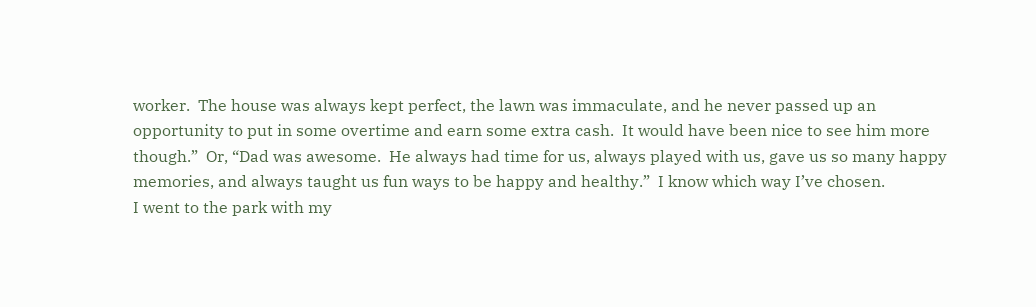worker.  The house was always kept perfect, the lawn was immaculate, and he never passed up an opportunity to put in some overtime and earn some extra cash.  It would have been nice to see him more though.”  Or, “Dad was awesome.  He always had time for us, always played with us, gave us so many happy memories, and always taught us fun ways to be happy and healthy.”  I know which way I’ve chosen.
I went to the park with my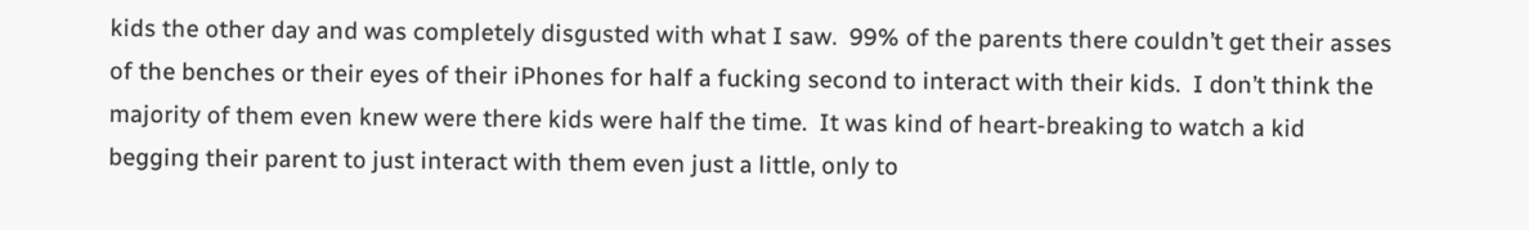kids the other day and was completely disgusted with what I saw.  99% of the parents there couldn’t get their asses of the benches or their eyes of their iPhones for half a fucking second to interact with their kids.  I don’t think the majority of them even knew were there kids were half the time.  It was kind of heart-breaking to watch a kid begging their parent to just interact with them even just a little, only to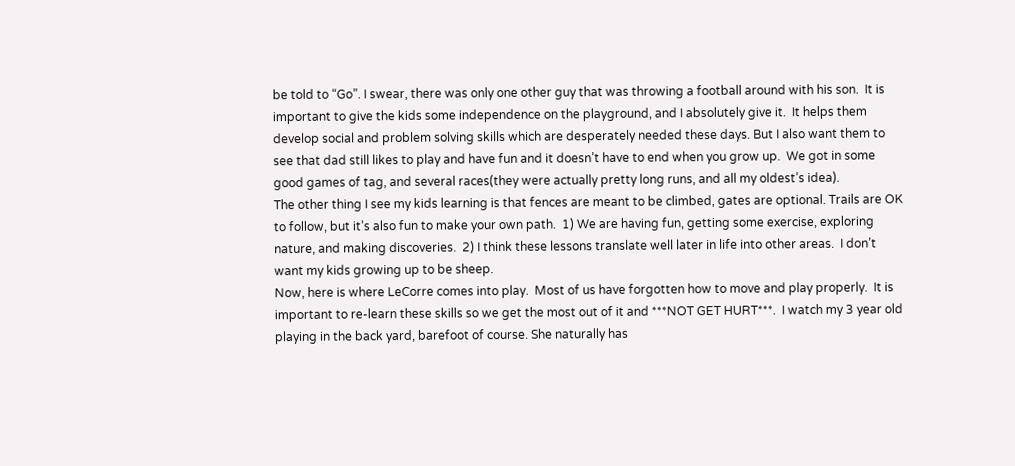be told to “Go”. I swear, there was only one other guy that was throwing a football around with his son.  It is important to give the kids some independence on the playground, and I absolutely give it.  It helps them develop social and problem solving skills which are desperately needed these days. But I also want them to see that dad still likes to play and have fun and it doesn’t have to end when you grow up.  We got in some good games of tag, and several races(they were actually pretty long runs, and all my oldest’s idea).
The other thing I see my kids learning is that fences are meant to be climbed, gates are optional. Trails are OK to follow, but it’s also fun to make your own path.  1) We are having fun, getting some exercise, exploring nature, and making discoveries.  2) I think these lessons translate well later in life into other areas.  I don’t want my kids growing up to be sheep.
Now, here is where LeCorre comes into play.  Most of us have forgotten how to move and play properly.  It is important to re-learn these skills so we get the most out of it and ***NOT GET HURT***.  I watch my 3 year old playing in the back yard, barefoot of course. She naturally has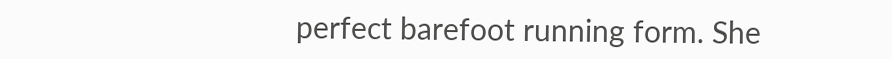perfect barefoot running form. She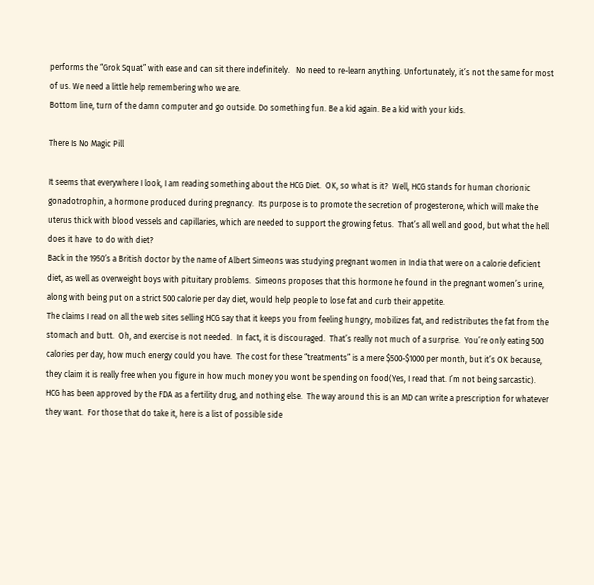performs the “Grok Squat” with ease and can sit there indefinitely.   No need to re-learn anything. Unfortunately, it’s not the same for most of us. We need a little help remembering who we are.
Bottom line, turn of the damn computer and go outside. Do something fun. Be a kid again. Be a kid with your kids.

There Is No Magic Pill

It seems that everywhere I look, I am reading something about the HCG Diet.  OK, so what is it?  Well, HCG stands for human chorionic gonadotrophin, a hormone produced during pregnancy.  Its purpose is to promote the secretion of progesterone, which will make the uterus thick with blood vessels and capillaries, which are needed to support the growing fetus.  That’s all well and good, but what the hell does it have  to do with diet?
Back in the 1950′s a British doctor by the name of Albert Simeons was studying pregnant women in India that were on a calorie deficient diet, as well as overweight boys with pituitary problems.  Simeons proposes that this hormone he found in the pregnant women’s urine, along with being put on a strict 500 calorie per day diet, would help people to lose fat and curb their appetite.
The claims I read on all the web sites selling HCG say that it keeps you from feeling hungry, mobilizes fat, and redistributes the fat from the stomach and butt.  Oh, and exercise is not needed.  In fact, it is discouraged.  That’s really not much of a surprise.  You’re only eating 500 calories per day, how much energy could you have.  The cost for these “treatments” is a mere $500-$1000 per month, but it’s OK because, they claim it is really free when you figure in how much money you wont be spending on food(Yes, I read that. I’m not being sarcastic).
HCG has been approved by the FDA as a fertility drug, and nothing else.  The way around this is an MD can write a prescription for whatever they want.  For those that do take it, here is a list of possible side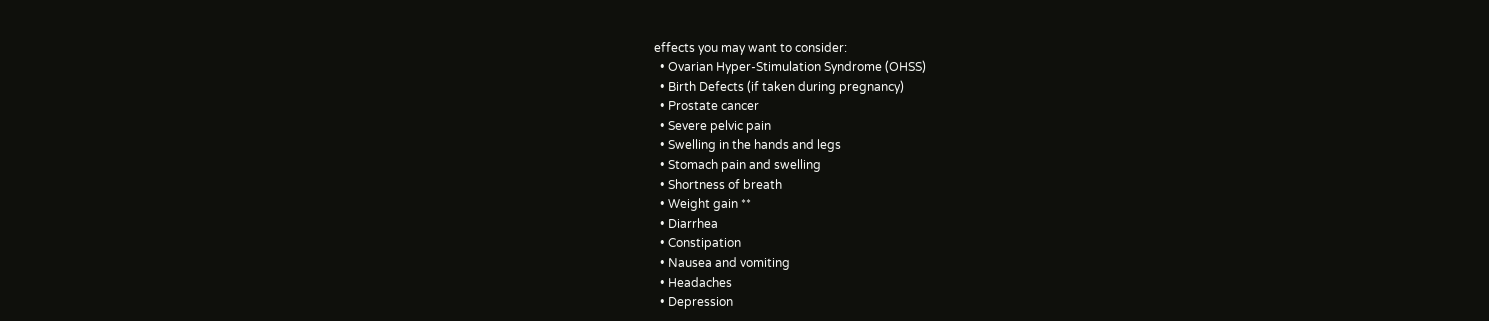effects you may want to consider:
  • Ovarian Hyper-Stimulation Syndrome (OHSS)
  • Birth Defects (if taken during pregnancy)
  • Prostate cancer
  • Severe pelvic pain
  • Swelling in the hands and legs
  • Stomach pain and swelling
  • Shortness of breath
  • Weight gain **
  • Diarrhea
  • Constipation
  • Nausea and vomiting
  • Headaches
  • Depression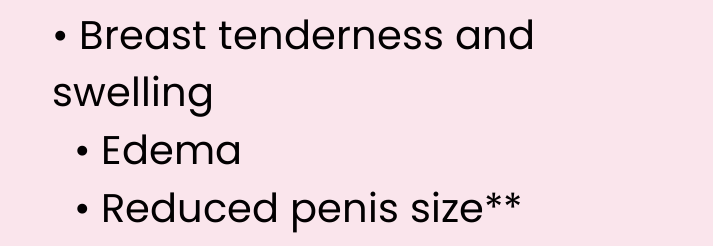• Breast tenderness and swelling
  • Edema
  • Reduced penis size**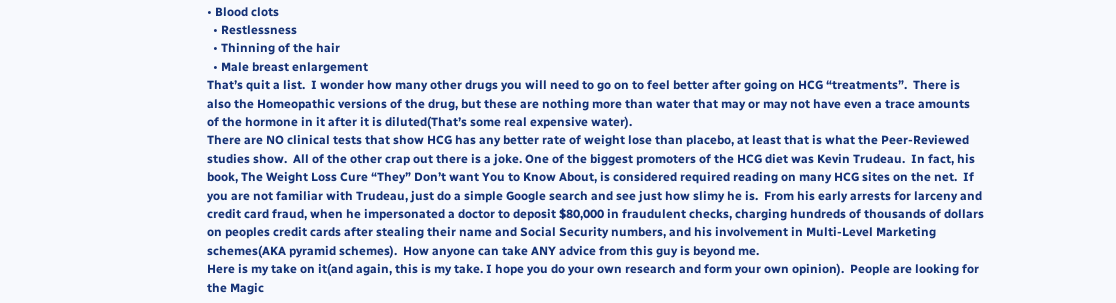• Blood clots
  • Restlessness
  • Thinning of the hair
  • Male breast enlargement
That’s quit a list.  I wonder how many other drugs you will need to go on to feel better after going on HCG “treatments”.  There is also the Homeopathic versions of the drug, but these are nothing more than water that may or may not have even a trace amounts of the hormone in it after it is diluted(That’s some real expensive water).
There are NO clinical tests that show HCG has any better rate of weight lose than placebo, at least that is what the Peer-Reviewed studies show.  All of the other crap out there is a joke. One of the biggest promoters of the HCG diet was Kevin Trudeau.  In fact, his book, The Weight Loss Cure “They” Don’t want You to Know About, is considered required reading on many HCG sites on the net.  If you are not familiar with Trudeau, just do a simple Google search and see just how slimy he is.  From his early arrests for larceny and credit card fraud, when he impersonated a doctor to deposit $80,000 in fraudulent checks, charging hundreds of thousands of dollars on peoples credit cards after stealing their name and Social Security numbers, and his involvement in Multi-Level Marketing schemes(AKA pyramid schemes).  How anyone can take ANY advice from this guy is beyond me.
Here is my take on it(and again, this is my take. I hope you do your own research and form your own opinion).  People are looking for the Magic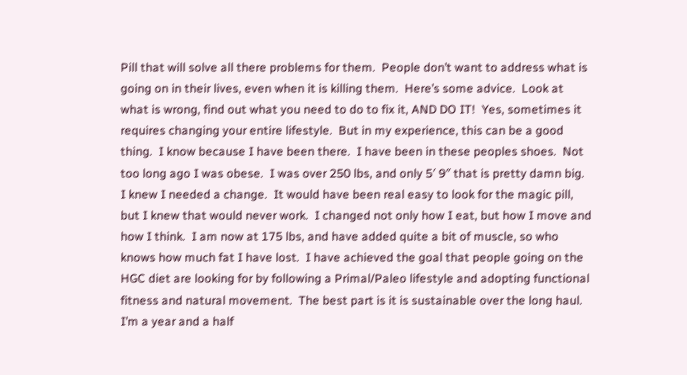Pill that will solve all there problems for them.  People don’t want to address what is going on in their lives, even when it is killing them.  Here’s some advice.  Look at what is wrong, find out what you need to do to fix it, AND DO IT!  Yes, sometimes it requires changing your entire lifestyle.  But in my experience, this can be a good thing.  I know because I have been there.  I have been in these peoples shoes.  Not too long ago I was obese.  I was over 250 lbs, and only 5′ 9″ that is pretty damn big.  I knew I needed a change.  It would have been real easy to look for the magic pill, but I knew that would never work.  I changed not only how I eat, but how I move and how I think.  I am now at 175 lbs, and have added quite a bit of muscle, so who knows how much fat I have lost.  I have achieved the goal that people going on the HGC diet are looking for by following a Primal/Paleo lifestyle and adopting functional fitness and natural movement.  The best part is it is sustainable over the long haul.  I’m a year and a half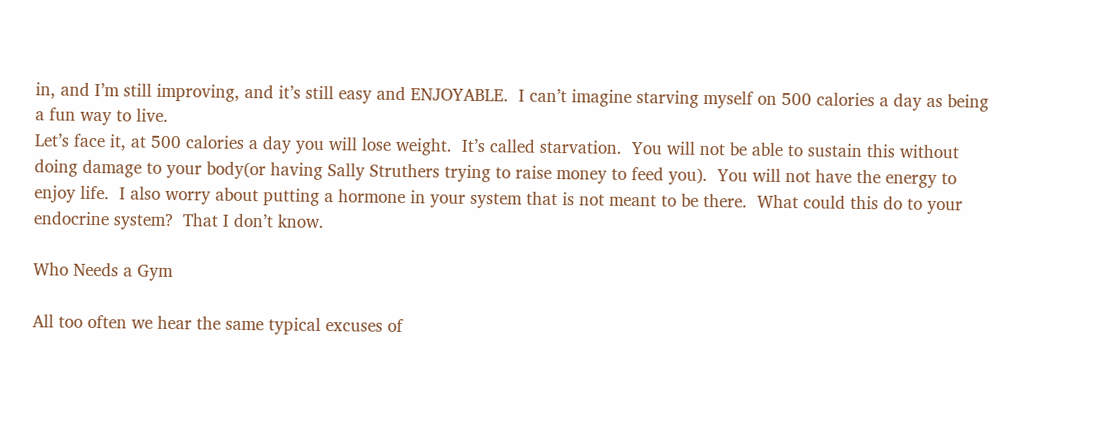in, and I’m still improving, and it’s still easy and ENJOYABLE.  I can’t imagine starving myself on 500 calories a day as being a fun way to live.
Let’s face it, at 500 calories a day you will lose weight.  It’s called starvation.  You will not be able to sustain this without doing damage to your body(or having Sally Struthers trying to raise money to feed you).  You will not have the energy to enjoy life.  I also worry about putting a hormone in your system that is not meant to be there.  What could this do to your endocrine system?  That I don’t know.

Who Needs a Gym

All too often we hear the same typical excuses of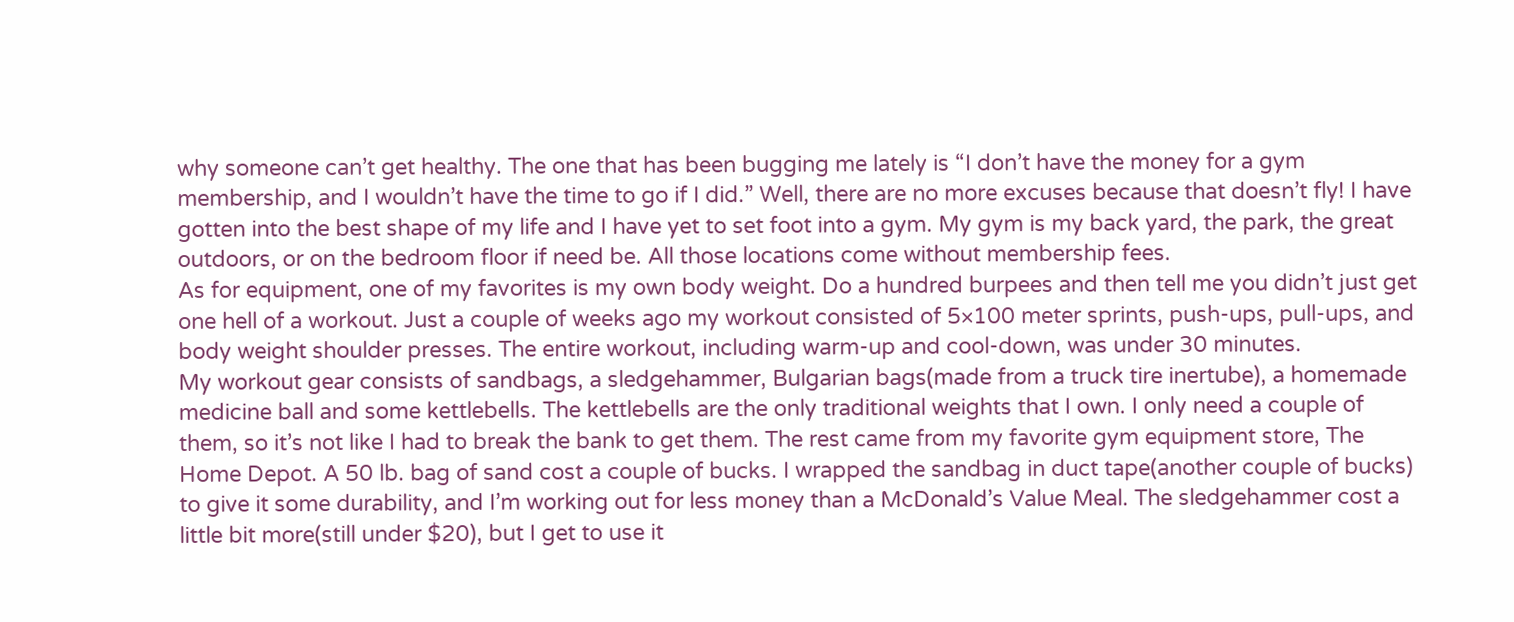why someone can’t get healthy. The one that has been bugging me lately is “I don’t have the money for a gym membership, and I wouldn’t have the time to go if I did.” Well, there are no more excuses because that doesn’t fly! I have gotten into the best shape of my life and I have yet to set foot into a gym. My gym is my back yard, the park, the great outdoors, or on the bedroom floor if need be. All those locations come without membership fees.
As for equipment, one of my favorites is my own body weight. Do a hundred burpees and then tell me you didn’t just get one hell of a workout. Just a couple of weeks ago my workout consisted of 5×100 meter sprints, push-ups, pull-ups, and body weight shoulder presses. The entire workout, including warm-up and cool-down, was under 30 minutes.
My workout gear consists of sandbags, a sledgehammer, Bulgarian bags(made from a truck tire inertube), a homemade medicine ball and some kettlebells. The kettlebells are the only traditional weights that I own. I only need a couple of them, so it’s not like I had to break the bank to get them. The rest came from my favorite gym equipment store, The Home Depot. A 50 lb. bag of sand cost a couple of bucks. I wrapped the sandbag in duct tape(another couple of bucks) to give it some durability, and I’m working out for less money than a McDonald’s Value Meal. The sledgehammer cost a little bit more(still under $20), but I get to use it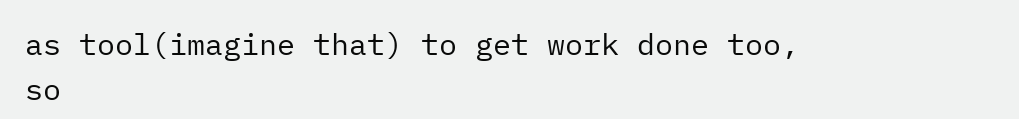as tool(imagine that) to get work done too, so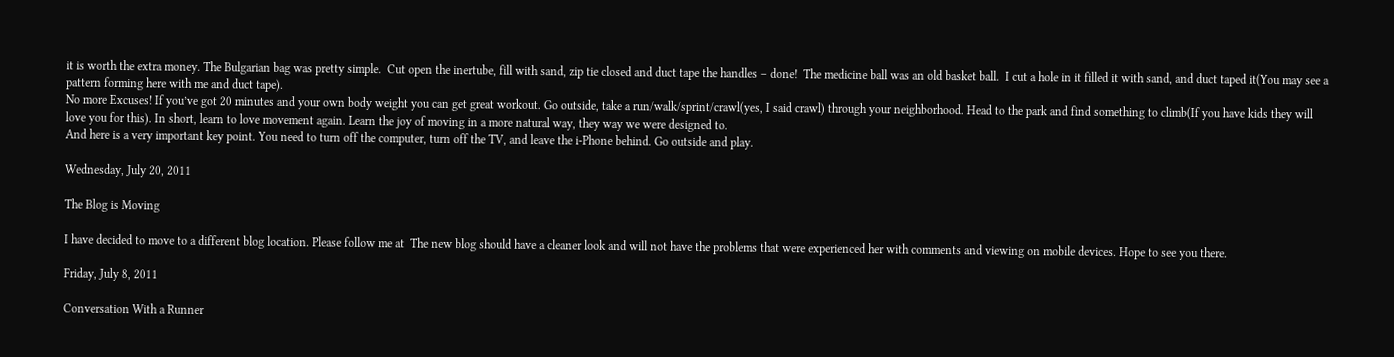it is worth the extra money. The Bulgarian bag was pretty simple.  Cut open the inertube, fill with sand, zip tie closed and duct tape the handles – done!  The medicine ball was an old basket ball.  I cut a hole in it filled it with sand, and duct taped it(You may see a pattern forming here with me and duct tape).
No more Excuses! If you’ve got 20 minutes and your own body weight you can get great workout. Go outside, take a run/walk/sprint/crawl(yes, I said crawl) through your neighborhood. Head to the park and find something to climb(If you have kids they will love you for this). In short, learn to love movement again. Learn the joy of moving in a more natural way, they way we were designed to.
And here is a very important key point. You need to turn off the computer, turn off the TV, and leave the i-Phone behind. Go outside and play.

Wednesday, July 20, 2011

The Blog is Moving

I have decided to move to a different blog location. Please follow me at  The new blog should have a cleaner look and will not have the problems that were experienced her with comments and viewing on mobile devices. Hope to see you there.

Friday, July 8, 2011

Conversation With a Runner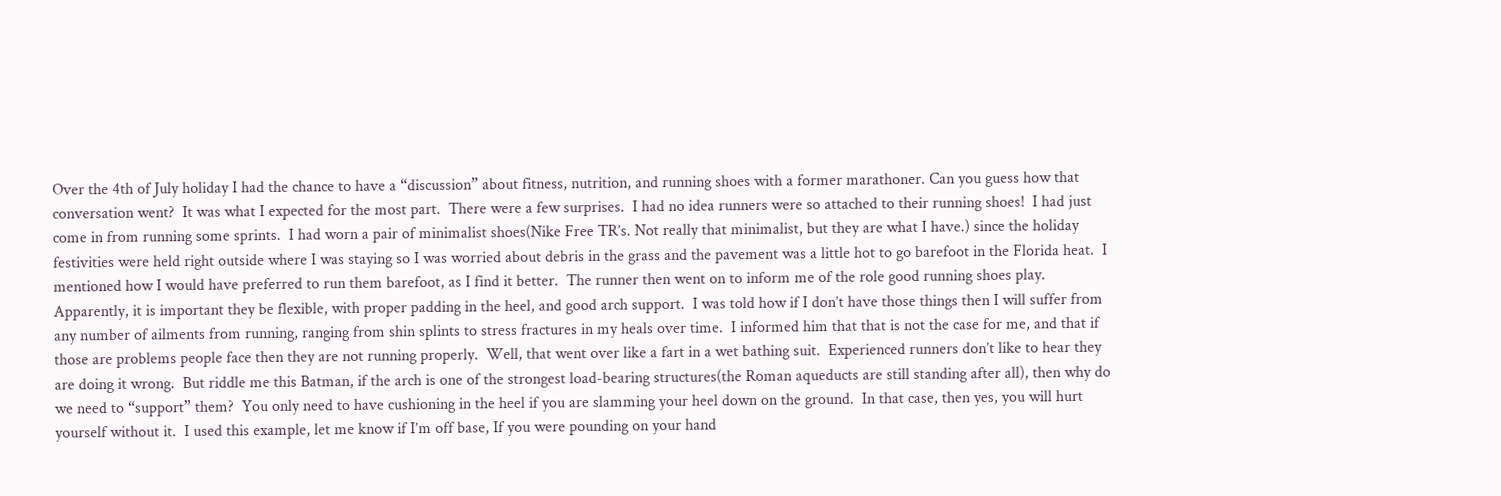Over the 4th of July holiday I had the chance to have a “discussion” about fitness, nutrition, and running shoes with a former marathoner. Can you guess how that conversation went?  It was what I expected for the most part.  There were a few surprises.  I had no idea runners were so attached to their running shoes!  I had just come in from running some sprints.  I had worn a pair of minimalist shoes(Nike Free TR’s. Not really that minimalist, but they are what I have.) since the holiday festivities were held right outside where I was staying so I was worried about debris in the grass and the pavement was a little hot to go barefoot in the Florida heat.  I mentioned how I would have preferred to run them barefoot, as I find it better.  The runner then went on to inform me of the role good running shoes play.  Apparently, it is important they be flexible, with proper padding in the heel, and good arch support.  I was told how if I don’t have those things then I will suffer from any number of ailments from running, ranging from shin splints to stress fractures in my heals over time.  I informed him that that is not the case for me, and that if those are problems people face then they are not running properly.  Well, that went over like a fart in a wet bathing suit.  Experienced runners don’t like to hear they are doing it wrong.  But riddle me this Batman, if the arch is one of the strongest load-bearing structures(the Roman aqueducts are still standing after all), then why do we need to “support” them?  You only need to have cushioning in the heel if you are slamming your heel down on the ground.  In that case, then yes, you will hurt yourself without it.  I used this example, let me know if I’m off base, If you were pounding on your hand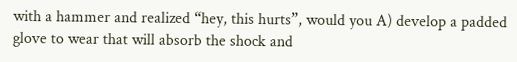with a hammer and realized “hey, this hurts”, would you A) develop a padded glove to wear that will absorb the shock and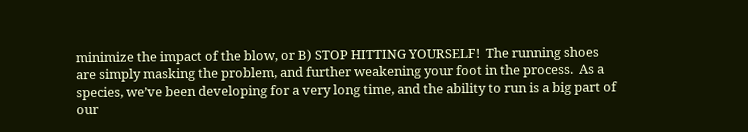minimize the impact of the blow, or B) STOP HITTING YOURSELF!  The running shoes are simply masking the problem, and further weakening your foot in the process.  As a species, we’ve been developing for a very long time, and the ability to run is a big part of our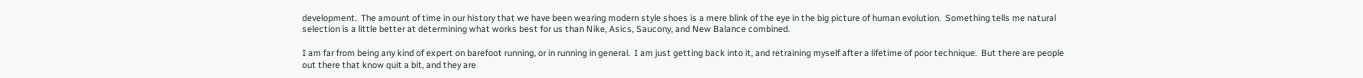development.  The amount of time in our history that we have been wearing modern style shoes is a mere blink of the eye in the big picture of human evolution.  Something tells me natural selection is a little better at determining what works best for us than Nike, Asics, Saucony, and New Balance combined.

I am far from being any kind of expert on barefoot running, or in running in general.  I am just getting back into it, and retraining myself after a lifetime of poor technique.  But there are people out there that know quit a bit, and they are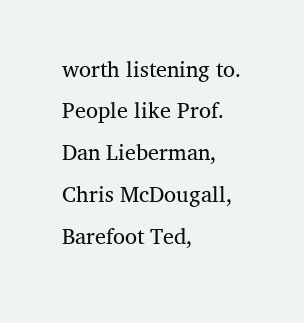worth listening to. People like Prof. Dan Lieberman, Chris McDougall, Barefoot Ted,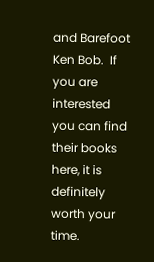and Barefoot Ken Bob.  If you are interested you can find their books here, it is definitely worth your time.